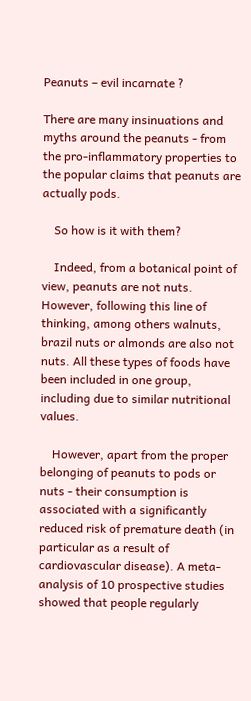Peanuts – evil incarnate ?

There are many insinuations and myths around the peanuts - from the pro-inflammatory properties to the popular claims that peanuts are actually pods.

    So how is it with them?

    Indeed, from a botanical point of view, peanuts are not nuts. However, following this line of thinking, among others walnuts, brazil nuts or almonds are also not nuts. All these types of foods have been included in one group, including due to similar nutritional values.

    However, apart from the proper belonging of peanuts to pods or nuts - their consumption is associated with a significantly reduced risk of premature death (in particular as a result of cardiovascular disease). A meta-analysis of 10 prospective studies showed that people regularly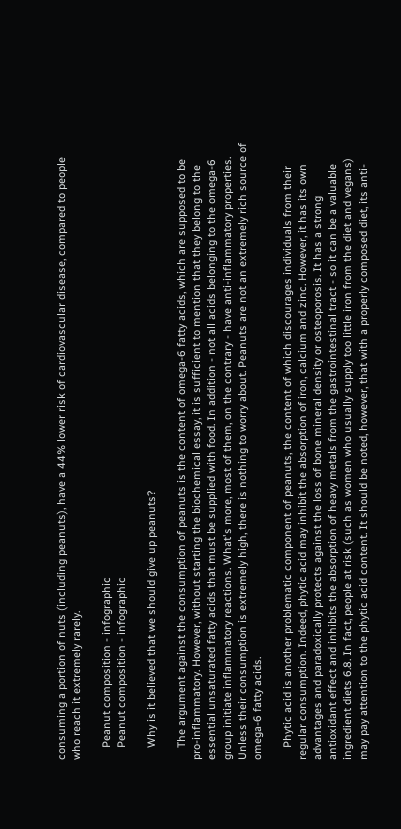consuming a portion of nuts (including peanuts), have a 44% lower risk of cardiovascular disease, compared to people who reach it extremely rarely.

    Peanut composition - infographic
    Peanut composition - infographic

    Why is it believed that we should give up peanuts?

    The argument against the consumption of peanuts is the content of omega-6 fatty acids, which are supposed to be pro-inflammatory. However, without starting the biochemical essay, it is sufficient to mention that they belong to the essential unsaturated fatty acids that must be supplied with food. In addition - not all acids belonging to the omega-6 group initiate inflammatory reactions. What's more, most of them, on the contrary - have anti-inflammatory properties. Unless their consumption is extremely high, there is nothing to worry about. Peanuts are not an extremely rich source of omega-6 fatty acids.

    Phytic acid is another problematic component of peanuts, the content of which discourages individuals from their regular consumption. Indeed, phytic acid may inhibit the absorption of iron, calcium and zinc. However, it has its own advantages and paradoxically protects against the loss of bone mineral density or osteoporosis. It has a strong antioxidant effect and inhibits the absorption of heavy metals from the gastrointestinal tract - so it can be a valuable ingredient diets 6.8. In fact, people at risk (such as women who usually supply too little iron from the diet and vegans) may pay attention to the phytic acid content. It should be noted, however, that with a properly composed diet, its anti-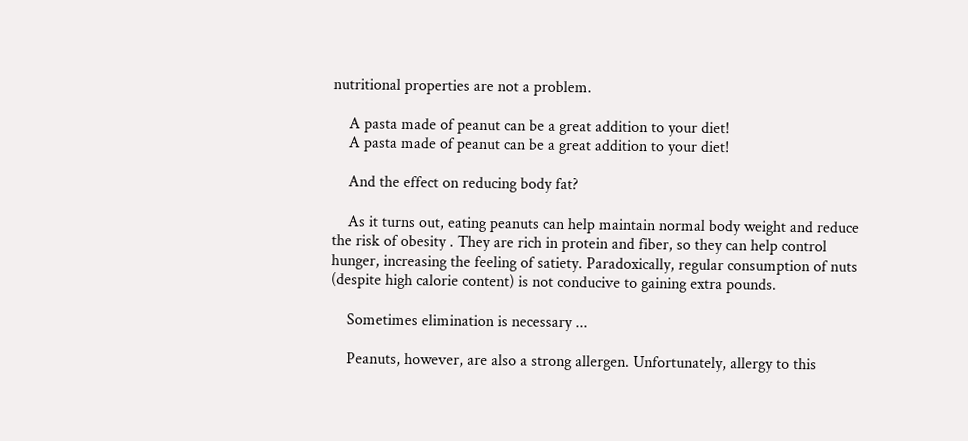nutritional properties are not a problem.

    A pasta made of peanut can be a great addition to your diet!
    A pasta made of peanut can be a great addition to your diet!

    And the effect on reducing body fat?

    As it turns out, eating peanuts can help maintain normal body weight and reduce the risk of obesity . They are rich in protein and fiber, so they can help control hunger, increasing the feeling of satiety. Paradoxically, regular consumption of nuts (despite high calorie content) is not conducive to gaining extra pounds.

    Sometimes elimination is necessary ...

    Peanuts, however, are also a strong allergen. Unfortunately, allergy to this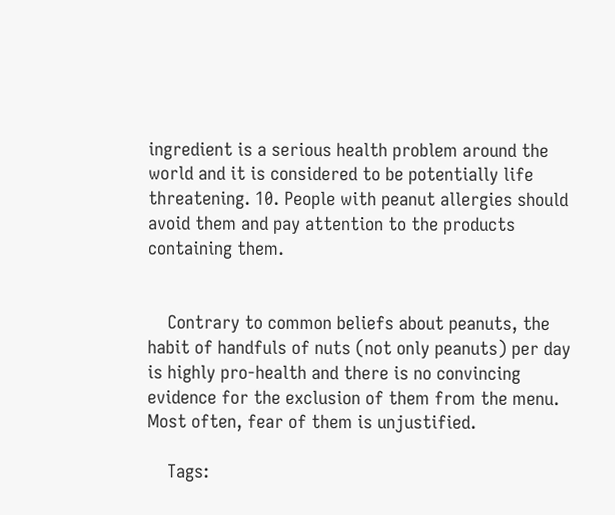ingredient is a serious health problem around the world and it is considered to be potentially life threatening. 10. People with peanut allergies should avoid them and pay attention to the products containing them.


    Contrary to common beliefs about peanuts, the habit of handfuls of nuts (not only peanuts) per day is highly pro-health and there is no convincing evidence for the exclusion of them from the menu. Most often, fear of them is unjustified.

    Tags: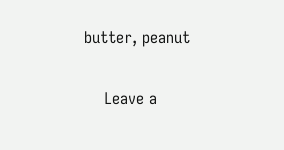butter, peanut

    Leave a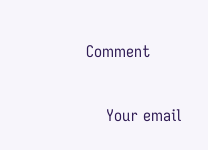Comment

    Your email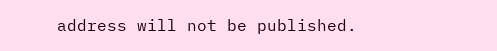address will not be published.